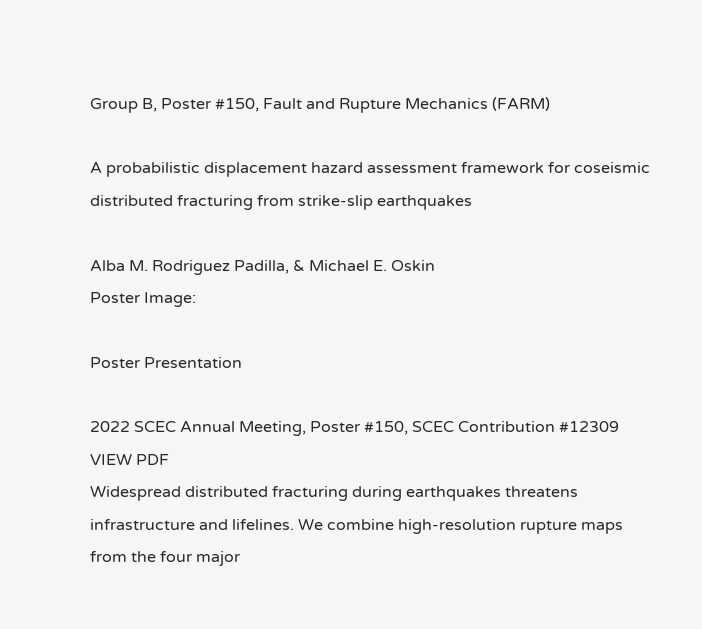Group B, Poster #150, Fault and Rupture Mechanics (FARM)

A probabilistic displacement hazard assessment framework for coseismic distributed fracturing from strike-slip earthquakes

Alba M. Rodriguez Padilla, & Michael E. Oskin
Poster Image:

Poster Presentation

2022 SCEC Annual Meeting, Poster #150, SCEC Contribution #12309 VIEW PDF
Widespread distributed fracturing during earthquakes threatens infrastructure and lifelines. We combine high-resolution rupture maps from the four major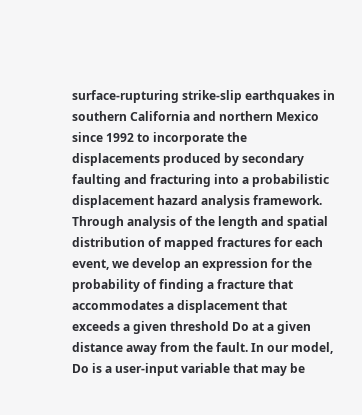surface-rupturing strike-slip earthquakes in southern California and northern Mexico since 1992 to incorporate the displacements produced by secondary faulting and fracturing into a probabilistic displacement hazard analysis framework. Through analysis of the length and spatial distribution of mapped fractures for each event, we develop an expression for the probability of finding a fracture that accommodates a displacement that exceeds a given threshold Do at a given distance away from the fault. In our model, Do is a user-input variable that may be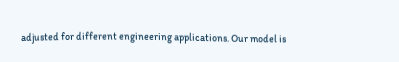adjusted for different engineering applications. Our model is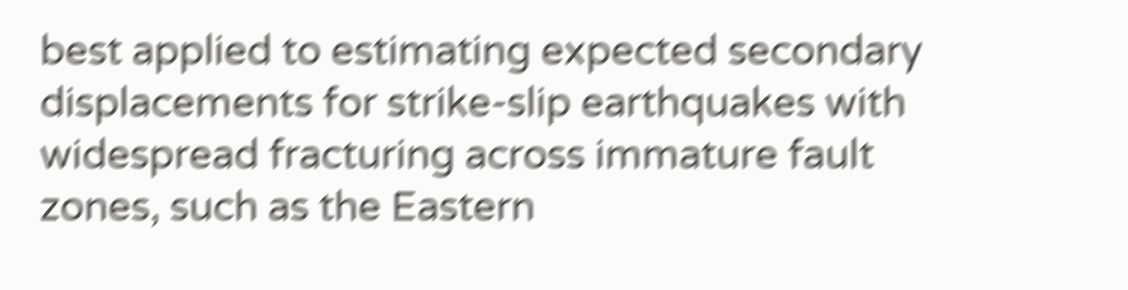best applied to estimating expected secondary displacements for strike-slip earthquakes with widespread fracturing across immature fault zones, such as the Eastern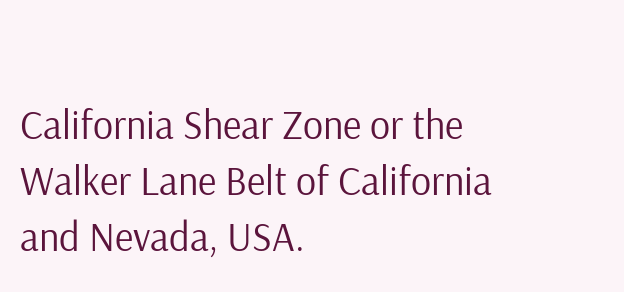California Shear Zone or the Walker Lane Belt of California and Nevada, USA.